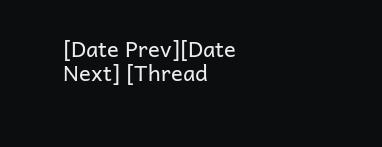[Date Prev][Date Next] [Thread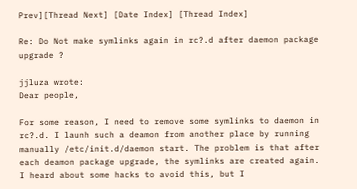Prev][Thread Next] [Date Index] [Thread Index]

Re: Do Not make symlinks again in rc?.d after daemon package upgrade ?

jjluza wrote:
Dear people,

For some reason, I need to remove some symlinks to daemon in rc?.d. I launh such a deamon from another place by running manually /etc/init.d/daemon start. The problem is that after each deamon package upgrade, the symlinks are created again. I heard about some hacks to avoid this, but I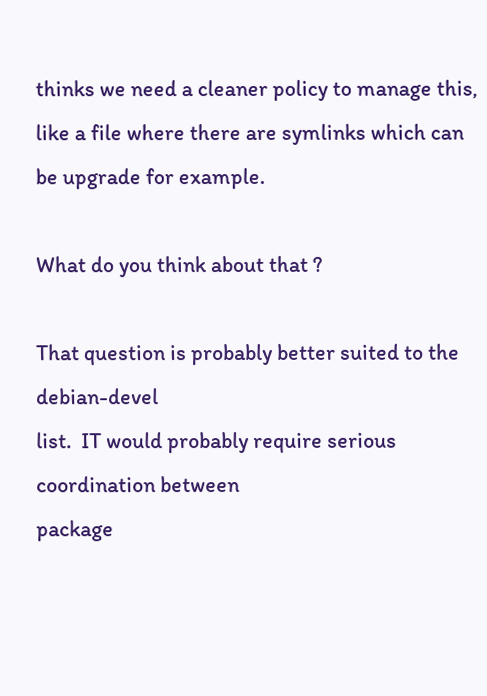thinks we need a cleaner policy to manage this, like a file where there are symlinks which can be upgrade for example.

What do you think about that ?

That question is probably better suited to the debian-devel
list.  IT would probably require serious coordination between
package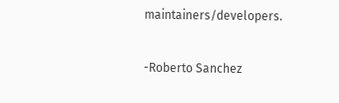maintainers/developers.

-Roberto Sanchez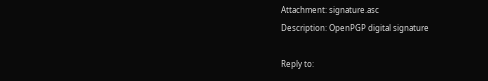Attachment: signature.asc
Description: OpenPGP digital signature

Reply to: